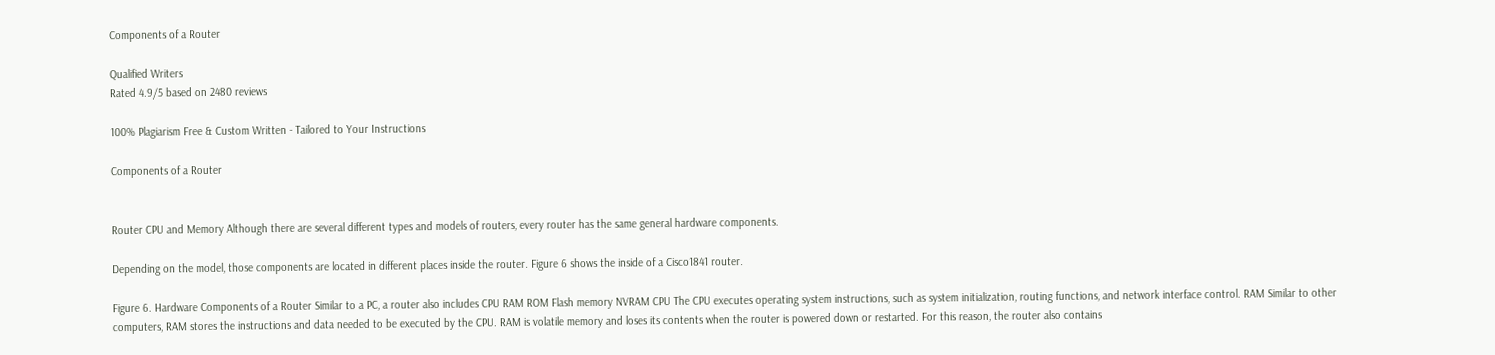Components of a Router

Qualified Writers
Rated 4.9/5 based on 2480 reviews

100% Plagiarism Free & Custom Written - Tailored to Your Instructions

Components of a Router


Router CPU and Memory Although there are several different types and models of routers, every router has the same general hardware components.

Depending on the model, those components are located in different places inside the router. Figure 6 shows the inside of a Cisco1841 router.

Figure 6. Hardware Components of a Router Similar to a PC, a router also includes CPU RAM ROM Flash memory NVRAM CPU The CPU executes operating system instructions, such as system initialization, routing functions, and network interface control. RAM Similar to other computers, RAM stores the instructions and data needed to be executed by the CPU. RAM is volatile memory and loses its contents when the router is powered down or restarted. For this reason, the router also contains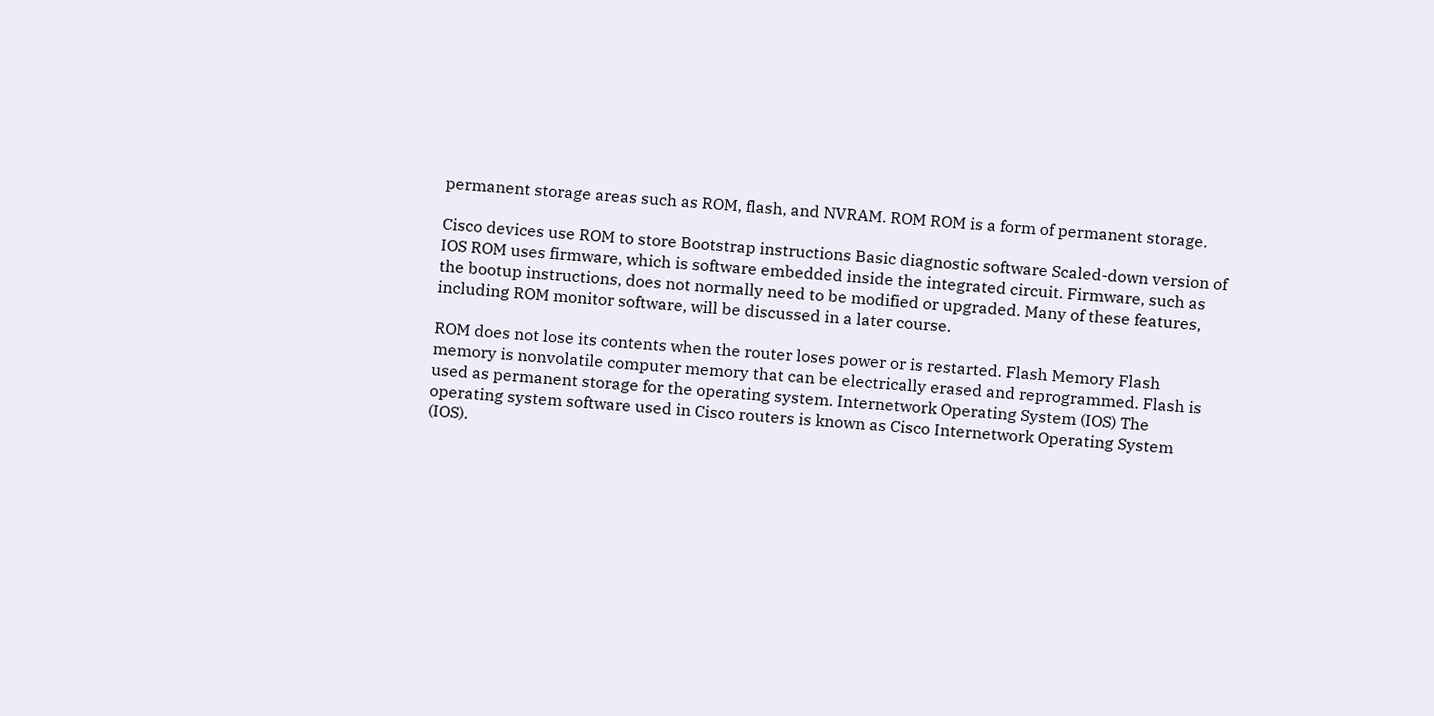permanent storage areas such as ROM, flash, and NVRAM. ROM ROM is a form of permanent storage.

Cisco devices use ROM to store Bootstrap instructions Basic diagnostic software Scaled-down version of IOS ROM uses firmware, which is software embedded inside the integrated circuit. Firmware, such as the bootup instructions, does not normally need to be modified or upgraded. Many of these features, including ROM monitor software, will be discussed in a later course.

ROM does not lose its contents when the router loses power or is restarted. Flash Memory Flash memory is nonvolatile computer memory that can be electrically erased and reprogrammed. Flash is used as permanent storage for the operating system. Internetwork Operating System (IOS) The operating system software used in Cisco routers is known as Cisco Internetwork Operating System (IOS).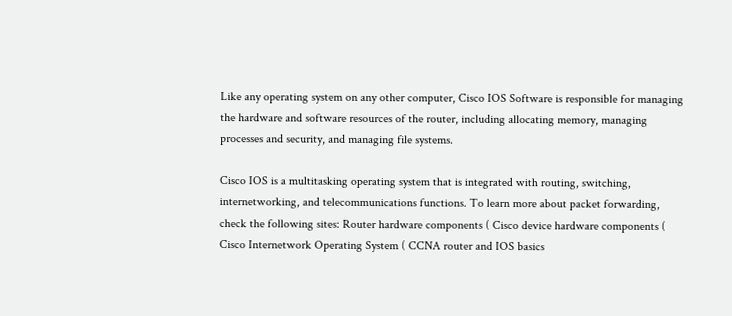Like any operating system on any other computer, Cisco IOS Software is responsible for managing the hardware and software resources of the router, including allocating memory, managing processes and security, and managing file systems.

Cisco IOS is a multitasking operating system that is integrated with routing, switching, internetworking, and telecommunications functions. To learn more about packet forwarding, check the following sites: Router hardware components ( Cisco device hardware components ( Cisco Internetwork Operating System ( CCNA router and IOS basics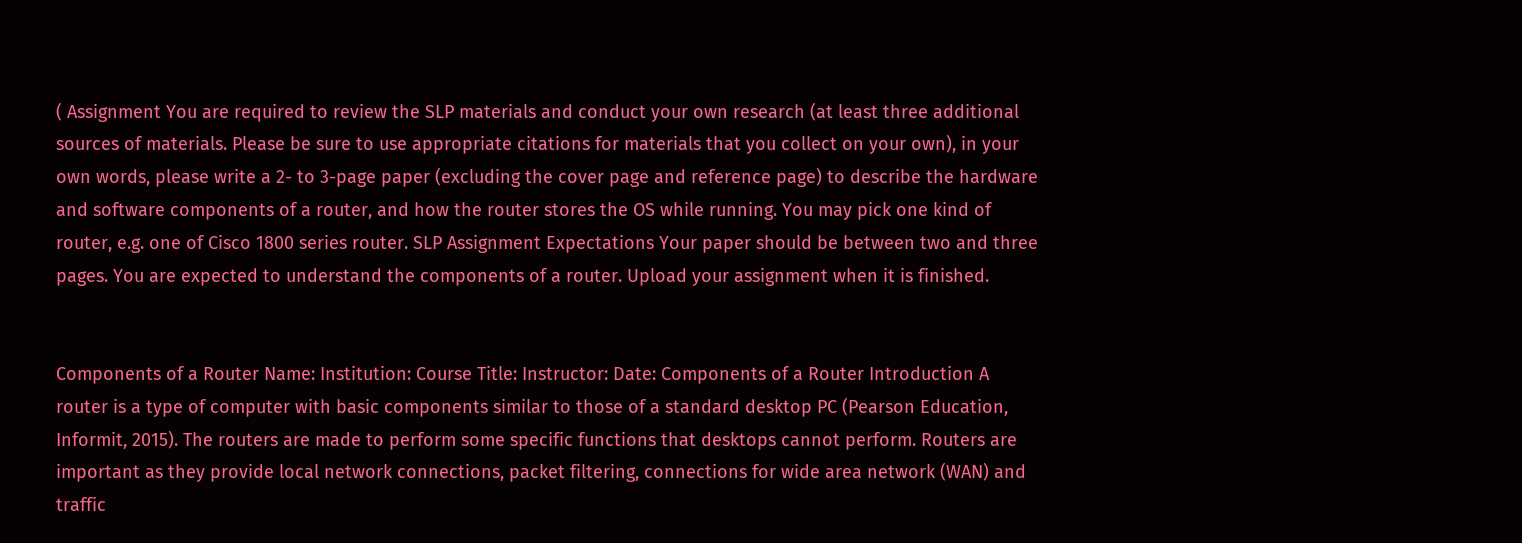( Assignment You are required to review the SLP materials and conduct your own research (at least three additional sources of materials. Please be sure to use appropriate citations for materials that you collect on your own), in your own words, please write a 2- to 3-page paper (excluding the cover page and reference page) to describe the hardware and software components of a router, and how the router stores the OS while running. You may pick one kind of router, e.g. one of Cisco 1800 series router. SLP Assignment Expectations Your paper should be between two and three pages. You are expected to understand the components of a router. Upload your assignment when it is finished.


Components of a Router Name: Institution: Course Title: Instructor: Date: Components of a Router Introduction A router is a type of computer with basic components similar to those of a standard desktop PC (Pearson Education, Informit, 2015). The routers are made to perform some specific functions that desktops cannot perform. Routers are important as they provide local network connections, packet filtering, connections for wide area network (WAN) and traffic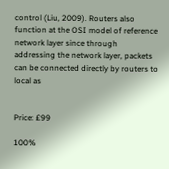control (Liu, 2009). Routers also function at the OSI model of reference network layer since through addressing the network layer, packets can be connected directly by routers to local as


Price: £99

100%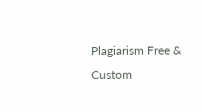Plagiarism Free & Custom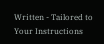Written - Tailored to Your Instructions